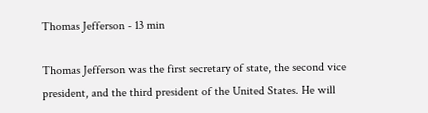Thomas Jefferson - 13 min

Thomas Jefferson was the first secretary of state, the second vice president, and the third president of the United States. He will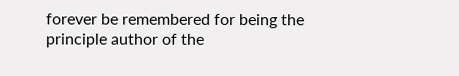forever be remembered for being the principle author of the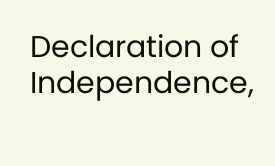Declaration of Independence,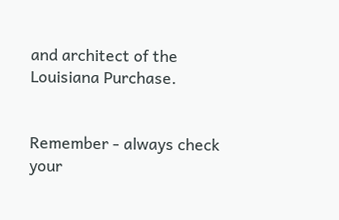and architect of the Louisiana Purchase.


Remember - always check your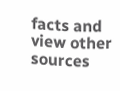facts and view other sources